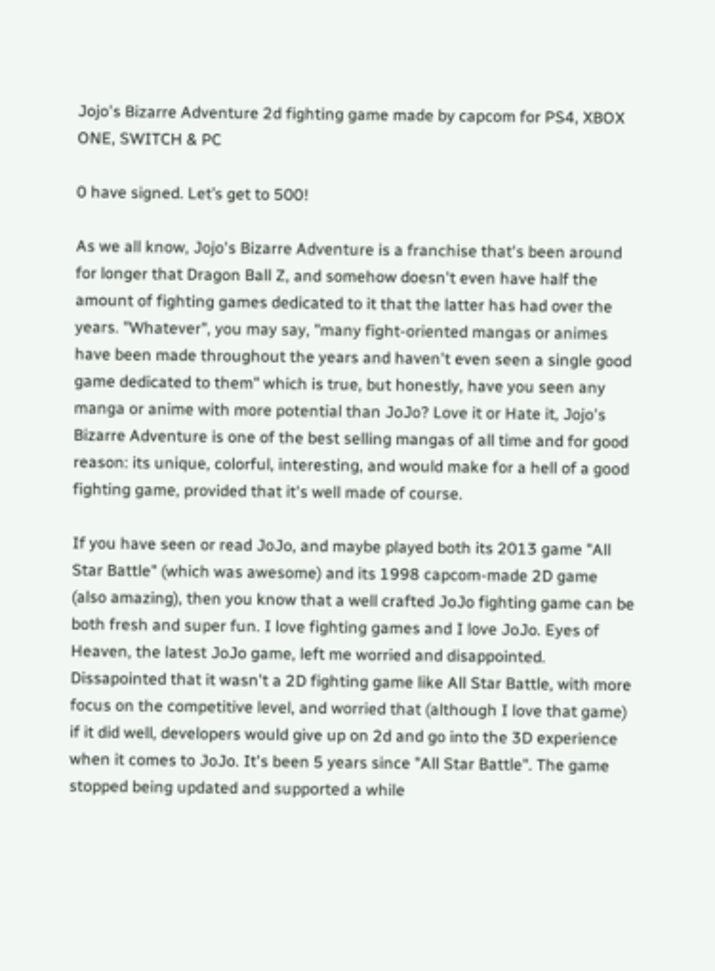Jojo's Bizarre Adventure 2d fighting game made by capcom for PS4, XBOX ONE, SWITCH & PC

0 have signed. Let’s get to 500!

As we all know, Jojo's Bizarre Adventure is a franchise that's been around for longer that Dragon Ball Z, and somehow doesn't even have half the amount of fighting games dedicated to it that the latter has had over the years. "Whatever", you may say, "many fight-oriented mangas or animes have been made throughout the years and haven't even seen a single good game dedicated to them" which is true, but honestly, have you seen any manga or anime with more potential than JoJo? Love it or Hate it, Jojo's Bizarre Adventure is one of the best selling mangas of all time and for good reason: its unique, colorful, interesting, and would make for a hell of a good fighting game, provided that it's well made of course.

If you have seen or read JoJo, and maybe played both its 2013 game "All Star Battle" (which was awesome) and its 1998 capcom-made 2D game (also amazing), then you know that a well crafted JoJo fighting game can be both fresh and super fun. I love fighting games and I love JoJo. Eyes of Heaven, the latest JoJo game, left me worried and disappointed. Dissapointed that it wasn't a 2D fighting game like All Star Battle, with more focus on the competitive level, and worried that (although I love that game) if it did well, developers would give up on 2d and go into the 3D experience when it comes to JoJo. It's been 5 years since "All Star Battle". The game stopped being updated and supported a while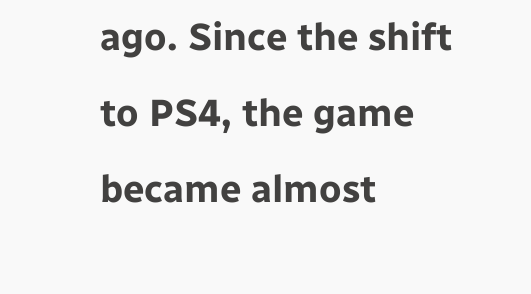ago. Since the shift to PS4, the game became almost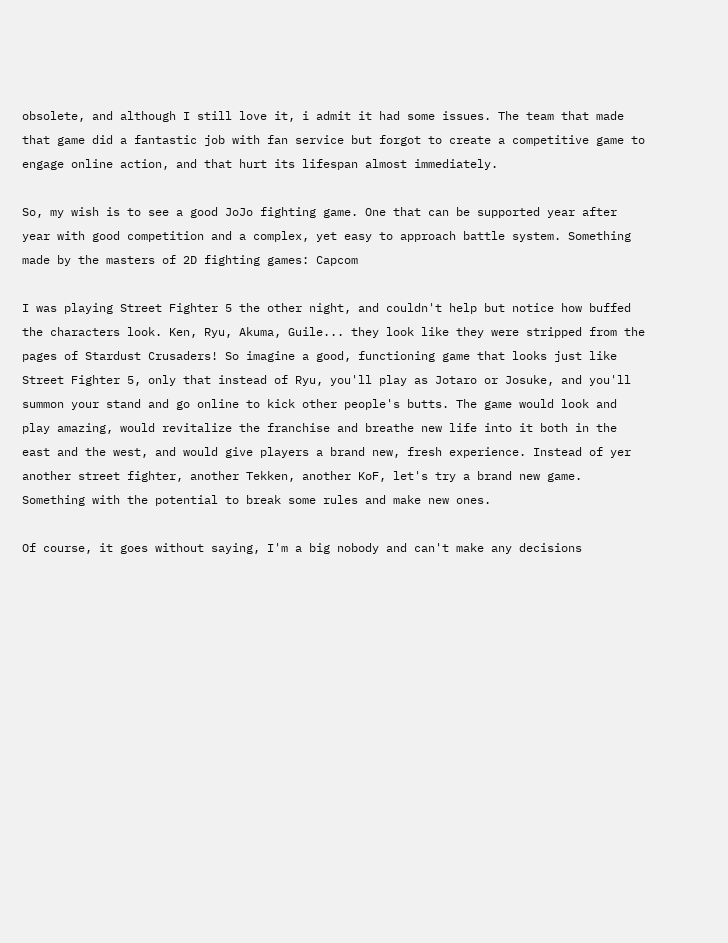obsolete, and although I still love it, i admit it had some issues. The team that made that game did a fantastic job with fan service but forgot to create a competitive game to engage online action, and that hurt its lifespan almost immediately.

So, my wish is to see a good JoJo fighting game. One that can be supported year after year with good competition and a complex, yet easy to approach battle system. Something made by the masters of 2D fighting games: Capcom

I was playing Street Fighter 5 the other night, and couldn't help but notice how buffed the characters look. Ken, Ryu, Akuma, Guile... they look like they were stripped from the pages of Stardust Crusaders! So imagine a good, functioning game that looks just like Street Fighter 5, only that instead of Ryu, you'll play as Jotaro or Josuke, and you'll summon your stand and go online to kick other people's butts. The game would look and play amazing, would revitalize the franchise and breathe new life into it both in the east and the west, and would give players a brand new, fresh experience. Instead of yer another street fighter, another Tekken, another KoF, let's try a brand new game. Something with the potential to break some rules and make new ones.

Of course, it goes without saying, I'm a big nobody and can't make any decisions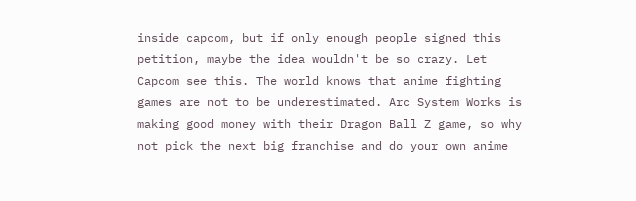inside capcom, but if only enough people signed this petition, maybe the idea wouldn't be so crazy. Let Capcom see this. The world knows that anime fighting games are not to be underestimated. Arc System Works is making good money with their Dragon Ball Z game, so why not pick the next big franchise and do your own anime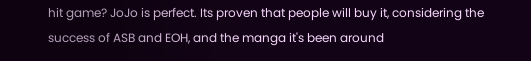hit game? JoJo is perfect. Its proven that people will buy it, considering the success of ASB and EOH, and the manga it's been around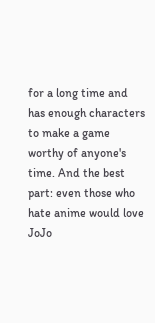for a long time and has enough characters to make a game worthy of anyone's time. And the best part: even those who hate anime would love JoJo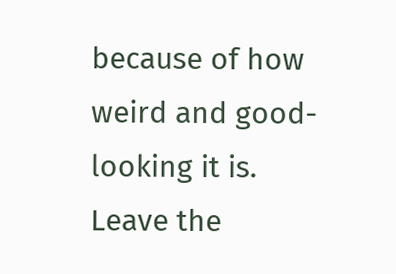because of how weird and good-looking it is. Leave the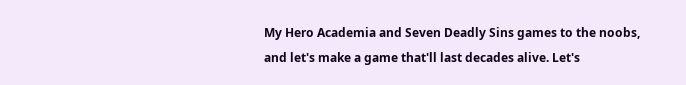My Hero Academia and Seven Deadly Sins games to the noobs, and let's make a game that'll last decades alive. Let's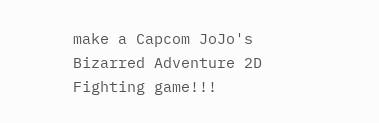make a Capcom JoJo's Bizarred Adventure 2D Fighting game!!!